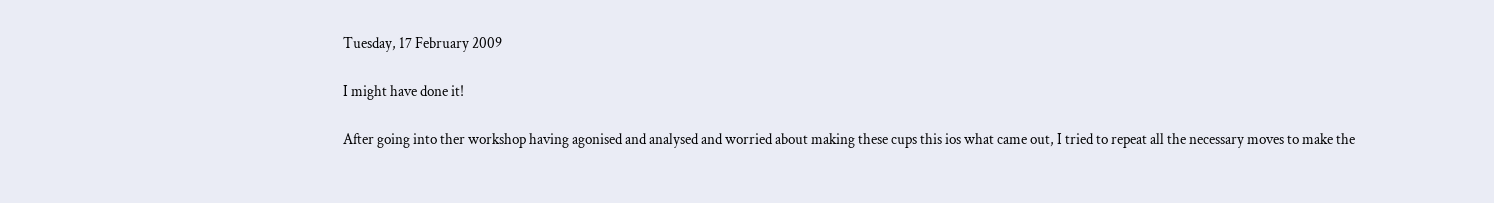Tuesday, 17 February 2009

I might have done it!

After going into ther workshop having agonised and analysed and worried about making these cups this ios what came out, I tried to repeat all the necessary moves to make the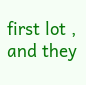first lot , and they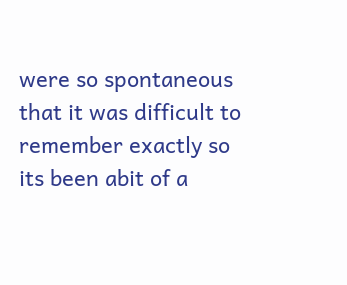were so spontaneous that it was difficult to remember exactly so its been abit of a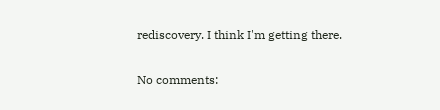rediscovery. I think I'm getting there.

No comments: